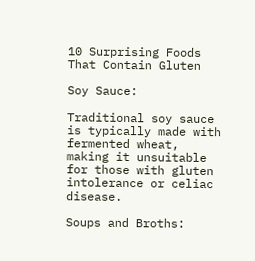10 Surprising Foods That Contain Gluten

Soy Sauce:

Traditional soy sauce is typically made with fermented wheat, making it unsuitable for those with gluten intolerance or celiac disease.

Soups and Broths: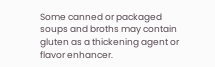Some canned or packaged soups and broths may contain gluten as a thickening agent or flavor enhancer.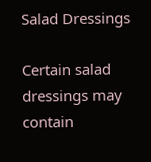Salad Dressings

Certain salad dressings may contain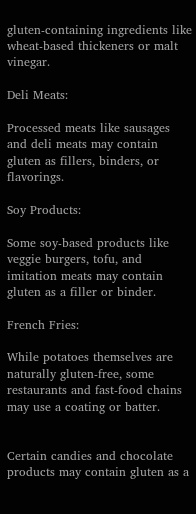gluten-containing ingredients like wheat-based thickeners or malt vinegar.

Deli Meats:

Processed meats like sausages and deli meats may contain gluten as fillers, binders, or flavorings.

Soy Products:

Some soy-based products like veggie burgers, tofu, and imitation meats may contain gluten as a filler or binder.

French Fries:

While potatoes themselves are naturally gluten-free, some restaurants and fast-food chains may use a coating or batter.


Certain candies and chocolate products may contain gluten as a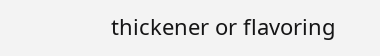thickener or flavoring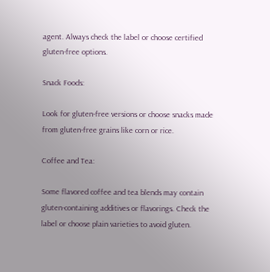agent. Always check the label or choose certified gluten-free options.

Snack Foods:

Look for gluten-free versions or choose snacks made from gluten-free grains like corn or rice.

Coffee and Tea:

Some flavored coffee and tea blends may contain gluten-containing additives or flavorings. Check the label or choose plain varieties to avoid gluten.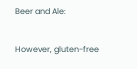Beer and Ale:

However, gluten-free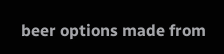beer options made from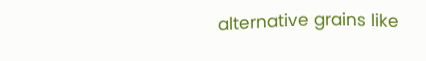alternative grains like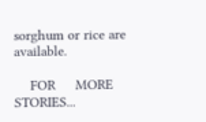sorghum or rice are available.

    FOR     MORE  STORIES...